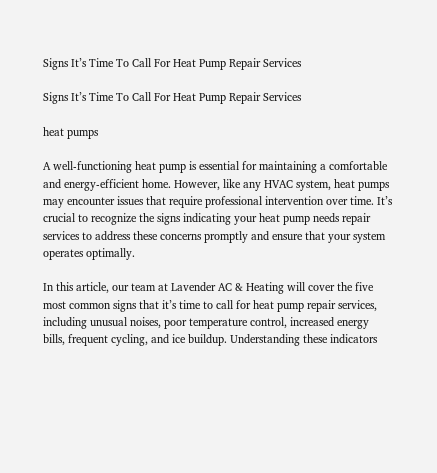Signs It’s Time To Call For Heat Pump Repair Services

Signs It’s Time To Call For Heat Pump Repair Services

heat pumps

A well-functioning heat pump is essential for maintaining a comfortable and energy-efficient home. However, like any HVAC system, heat pumps may encounter issues that require professional intervention over time. It’s crucial to recognize the signs indicating your heat pump needs repair services to address these concerns promptly and ensure that your system operates optimally.

In this article, our team at Lavender AC & Heating will cover the five most common signs that it’s time to call for heat pump repair services, including unusual noises, poor temperature control, increased energy bills, frequent cycling, and ice buildup. Understanding these indicators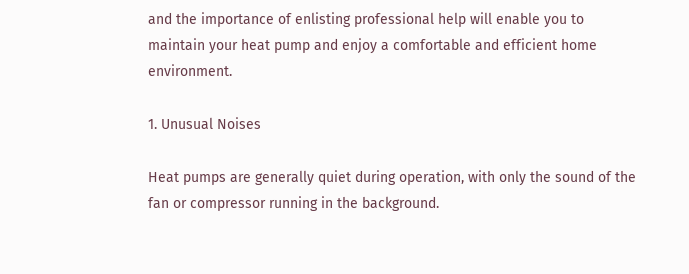and the importance of enlisting professional help will enable you to maintain your heat pump and enjoy a comfortable and efficient home environment.

1. Unusual Noises

Heat pumps are generally quiet during operation, with only the sound of the fan or compressor running in the background.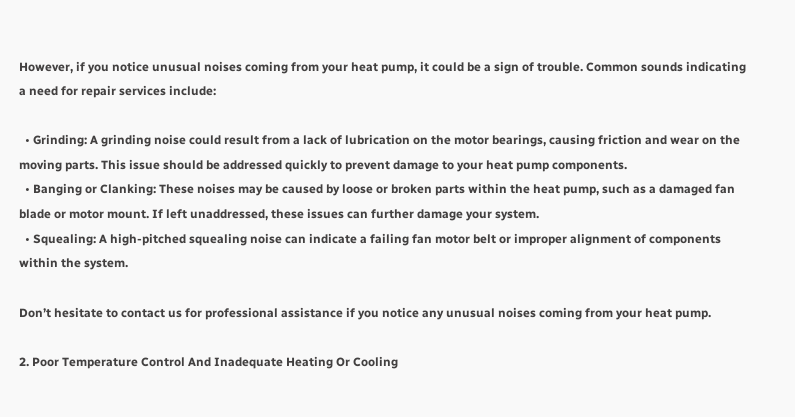However, if you notice unusual noises coming from your heat pump, it could be a sign of trouble. Common sounds indicating a need for repair services include:

  • Grinding: A grinding noise could result from a lack of lubrication on the motor bearings, causing friction and wear on the moving parts. This issue should be addressed quickly to prevent damage to your heat pump components.
  • Banging or Clanking: These noises may be caused by loose or broken parts within the heat pump, such as a damaged fan blade or motor mount. If left unaddressed, these issues can further damage your system.
  • Squealing: A high-pitched squealing noise can indicate a failing fan motor belt or improper alignment of components within the system.

Don’t hesitate to contact us for professional assistance if you notice any unusual noises coming from your heat pump.

2. Poor Temperature Control And Inadequate Heating Or Cooling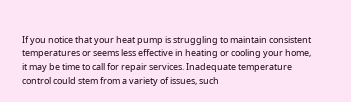If you notice that your heat pump is struggling to maintain consistent temperatures or seems less effective in heating or cooling your home, it may be time to call for repair services. Inadequate temperature control could stem from a variety of issues, such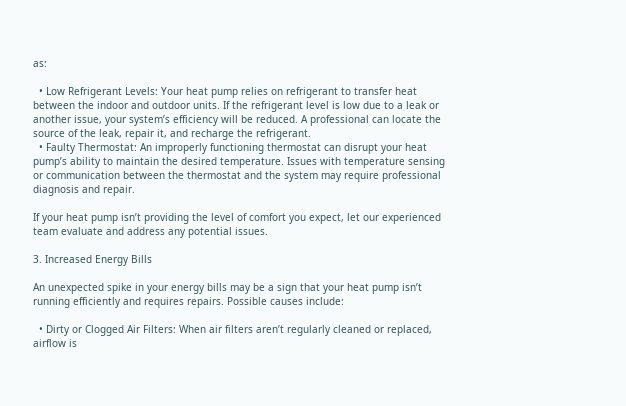as:

  • Low Refrigerant Levels: Your heat pump relies on refrigerant to transfer heat between the indoor and outdoor units. If the refrigerant level is low due to a leak or another issue, your system’s efficiency will be reduced. A professional can locate the source of the leak, repair it, and recharge the refrigerant.
  • Faulty Thermostat: An improperly functioning thermostat can disrupt your heat pump’s ability to maintain the desired temperature. Issues with temperature sensing or communication between the thermostat and the system may require professional diagnosis and repair.

If your heat pump isn’t providing the level of comfort you expect, let our experienced team evaluate and address any potential issues.

3. Increased Energy Bills

An unexpected spike in your energy bills may be a sign that your heat pump isn’t running efficiently and requires repairs. Possible causes include:

  • Dirty or Clogged Air Filters: When air filters aren’t regularly cleaned or replaced, airflow is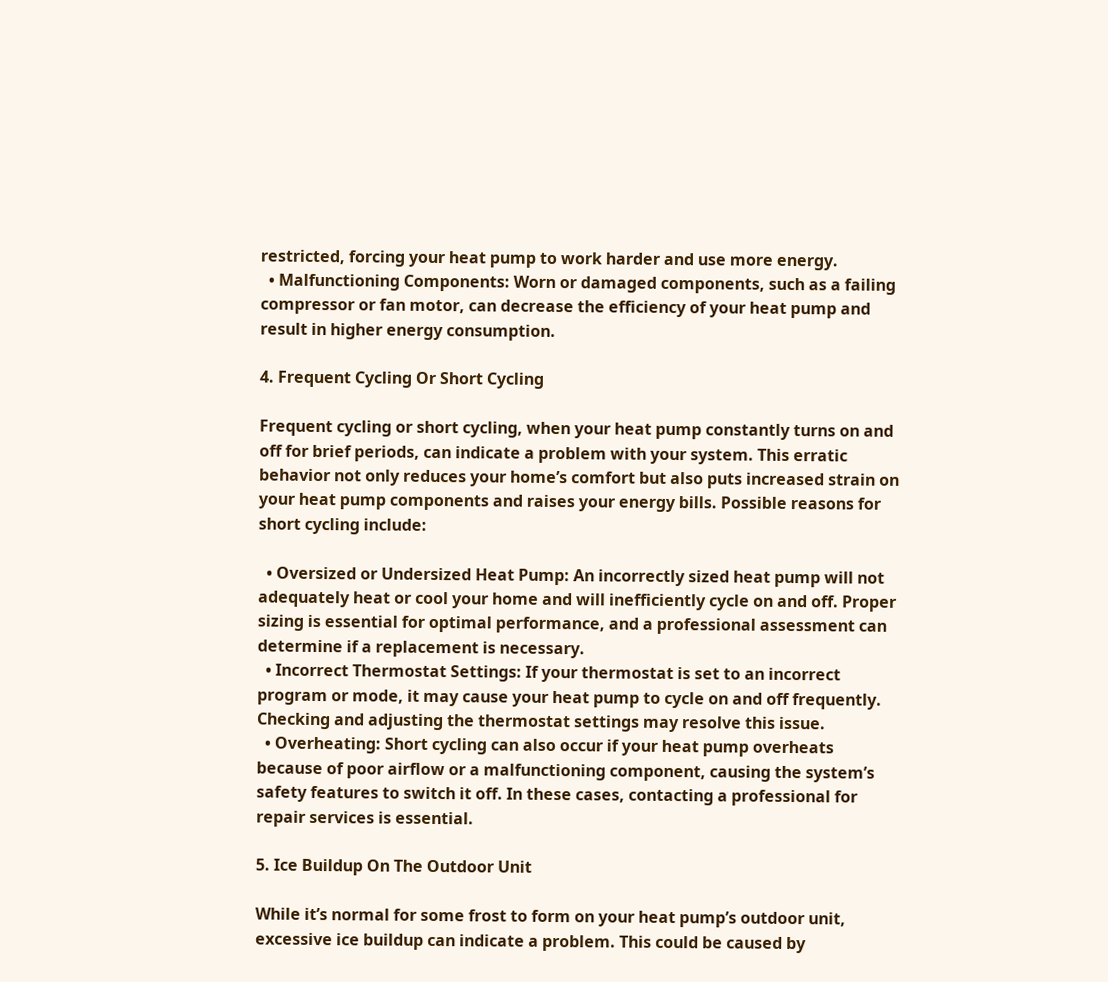restricted, forcing your heat pump to work harder and use more energy.
  • Malfunctioning Components: Worn or damaged components, such as a failing compressor or fan motor, can decrease the efficiency of your heat pump and result in higher energy consumption.

4. Frequent Cycling Or Short Cycling

Frequent cycling or short cycling, when your heat pump constantly turns on and off for brief periods, can indicate a problem with your system. This erratic behavior not only reduces your home’s comfort but also puts increased strain on your heat pump components and raises your energy bills. Possible reasons for short cycling include:

  • Oversized or Undersized Heat Pump: An incorrectly sized heat pump will not adequately heat or cool your home and will inefficiently cycle on and off. Proper sizing is essential for optimal performance, and a professional assessment can determine if a replacement is necessary.
  • Incorrect Thermostat Settings: If your thermostat is set to an incorrect program or mode, it may cause your heat pump to cycle on and off frequently. Checking and adjusting the thermostat settings may resolve this issue.
  • Overheating: Short cycling can also occur if your heat pump overheats because of poor airflow or a malfunctioning component, causing the system’s safety features to switch it off. In these cases, contacting a professional for repair services is essential.

5. Ice Buildup On The Outdoor Unit

While it’s normal for some frost to form on your heat pump’s outdoor unit, excessive ice buildup can indicate a problem. This could be caused by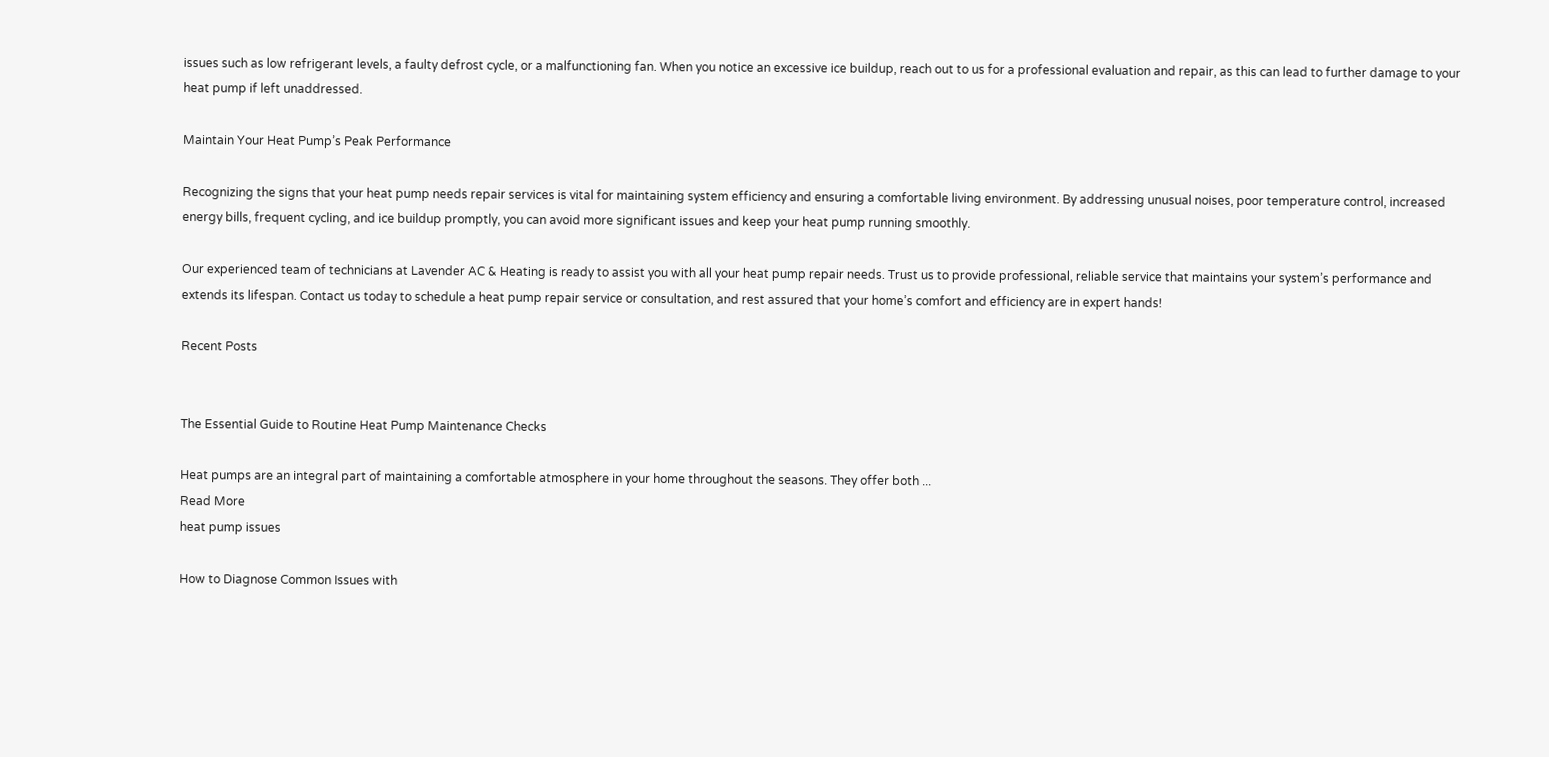issues such as low refrigerant levels, a faulty defrost cycle, or a malfunctioning fan. When you notice an excessive ice buildup, reach out to us for a professional evaluation and repair, as this can lead to further damage to your heat pump if left unaddressed.

Maintain Your Heat Pump’s Peak Performance

Recognizing the signs that your heat pump needs repair services is vital for maintaining system efficiency and ensuring a comfortable living environment. By addressing unusual noises, poor temperature control, increased energy bills, frequent cycling, and ice buildup promptly, you can avoid more significant issues and keep your heat pump running smoothly.

Our experienced team of technicians at Lavender AC & Heating is ready to assist you with all your heat pump repair needs. Trust us to provide professional, reliable service that maintains your system’s performance and extends its lifespan. Contact us today to schedule a heat pump repair service or consultation, and rest assured that your home’s comfort and efficiency are in expert hands!

Recent Posts


The Essential Guide to Routine Heat Pump Maintenance Checks

Heat pumps are an integral part of maintaining a comfortable atmosphere in your home throughout the seasons. They offer both ...
Read More
heat pump issues

How to Diagnose Common Issues with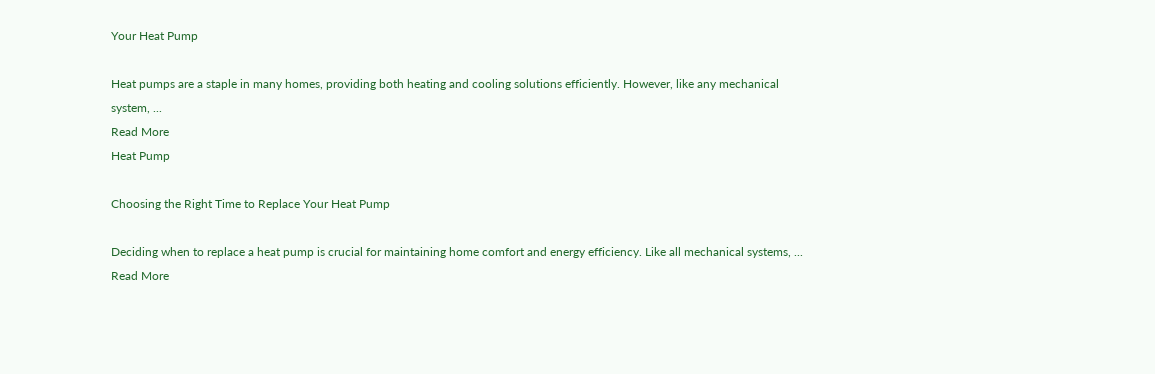Your Heat Pump

Heat pumps are a staple in many homes, providing both heating and cooling solutions efficiently. However, like any mechanical system, ...
Read More
Heat Pump

Choosing the Right Time to Replace Your Heat Pump

Deciding when to replace a heat pump is crucial for maintaining home comfort and energy efficiency. Like all mechanical systems, ...
Read More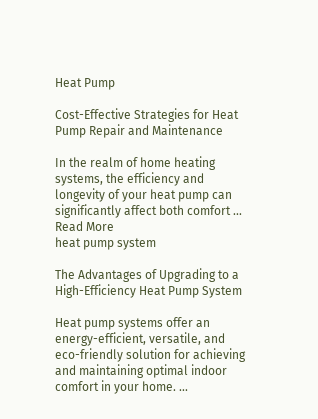Heat Pump

Cost-Effective Strategies for Heat Pump Repair and Maintenance

In the realm of home heating systems, the efficiency and longevity of your heat pump can significantly affect both comfort ...
Read More
heat pump system

The Advantages of Upgrading to a High-Efficiency Heat Pump System

Heat pump systems offer an energy-efficient, versatile, and eco-friendly solution for achieving and maintaining optimal indoor comfort in your home. ...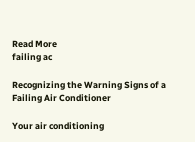Read More
failing ac

Recognizing the Warning Signs of a Failing Air Conditioner

Your air conditioning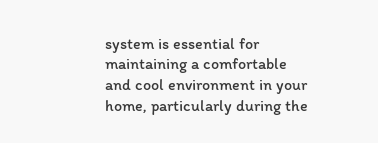system is essential for maintaining a comfortable and cool environment in your home, particularly during the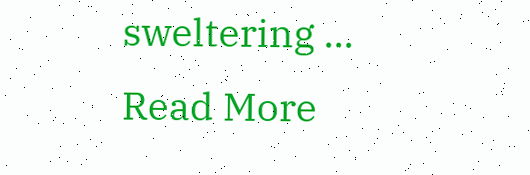sweltering ...
Read More